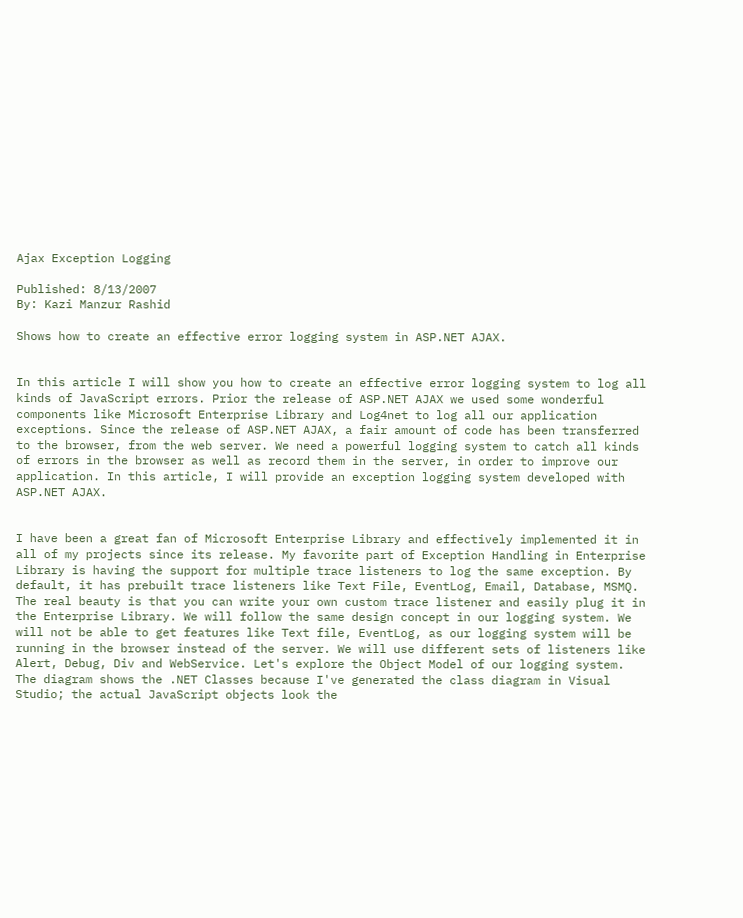Ajax Exception Logging

Published: 8/13/2007
By: Kazi Manzur Rashid

Shows how to create an effective error logging system in ASP.NET AJAX.


In this article I will show you how to create an effective error logging system to log all kinds of JavaScript errors. Prior the release of ASP.NET AJAX we used some wonderful components like Microsoft Enterprise Library and Log4net to log all our application exceptions. Since the release of ASP.NET AJAX, a fair amount of code has been transferred to the browser, from the web server. We need a powerful logging system to catch all kinds of errors in the browser as well as record them in the server, in order to improve our application. In this article, I will provide an exception logging system developed with ASP.NET AJAX.


I have been a great fan of Microsoft Enterprise Library and effectively implemented it in all of my projects since its release. My favorite part of Exception Handling in Enterprise Library is having the support for multiple trace listeners to log the same exception. By default, it has prebuilt trace listeners like Text File, EventLog, Email, Database, MSMQ. The real beauty is that you can write your own custom trace listener and easily plug it in the Enterprise Library. We will follow the same design concept in our logging system. We will not be able to get features like Text file, EventLog, as our logging system will be running in the browser instead of the server. We will use different sets of listeners like Alert, Debug, Div and WebService. Let's explore the Object Model of our logging system. The diagram shows the .NET Classes because I've generated the class diagram in Visual Studio; the actual JavaScript objects look the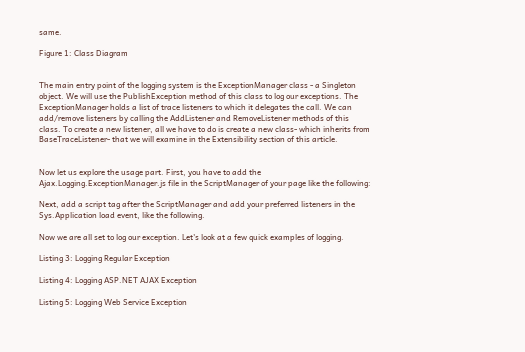same.

Figure 1: Class Diagram


The main entry point of the logging system is the ExceptionManager class - a Singleton object. We will use the PublishException method of this class to log our exceptions. The ExceptionManager holds a list of trace listeners to which it delegates the call. We can add/remove listeners by calling the AddListener and RemoveListener methods of this class. To create a new listener, all we have to do is create a new class- which inherits from BaseTraceListener- that we will examine in the Extensibility section of this article.


Now let us explore the usage part. First, you have to add the Ajax.Logging.ExceptionManager.js file in the ScriptManager of your page like the following:

Next, add a script tag after the ScriptManager and add your preferred listeners in the Sys.Application load event, like the following.

Now we are all set to log our exception. Let's look at a few quick examples of logging.

Listing 3: Logging Regular Exception

Listing 4: Logging ASP.NET AJAX Exception

Listing 5: Logging Web Service Exception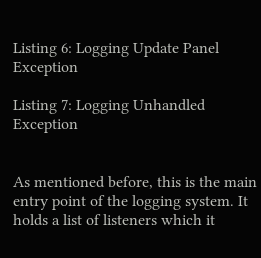Listing 6: Logging Update Panel Exception

Listing 7: Logging Unhandled Exception


As mentioned before, this is the main entry point of the logging system. It holds a list of listeners which it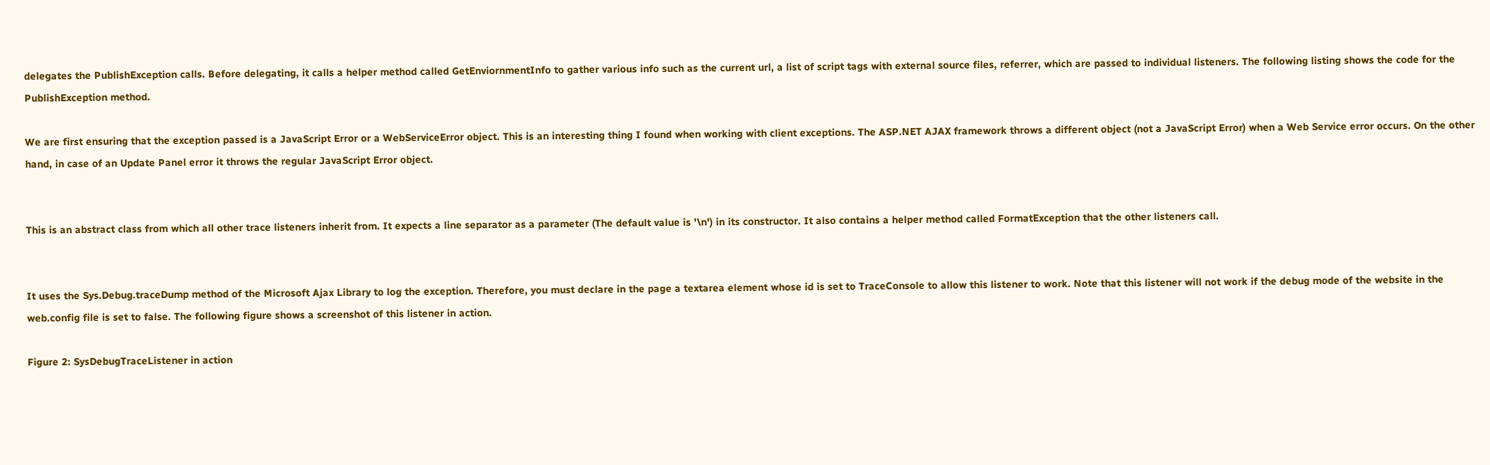delegates the PublishException calls. Before delegating, it calls a helper method called GetEnviornmentInfo to gather various info such as the current url, a list of script tags with external source files, referrer, which are passed to individual listeners. The following listing shows the code for the PublishException method.

We are first ensuring that the exception passed is a JavaScript Error or a WebServiceError object. This is an interesting thing I found when working with client exceptions. The ASP.NET AJAX framework throws a different object (not a JavaScript Error) when a Web Service error occurs. On the other hand, in case of an Update Panel error it throws the regular JavaScript Error object.


This is an abstract class from which all other trace listeners inherit from. It expects a line separator as a parameter (The default value is '\n') in its constructor. It also contains a helper method called FormatException that the other listeners call.


It uses the Sys.Debug.traceDump method of the Microsoft Ajax Library to log the exception. Therefore, you must declare in the page a textarea element whose id is set to TraceConsole to allow this listener to work. Note that this listener will not work if the debug mode of the website in the web.config file is set to false. The following figure shows a screenshot of this listener in action.

Figure 2: SysDebugTraceListener in action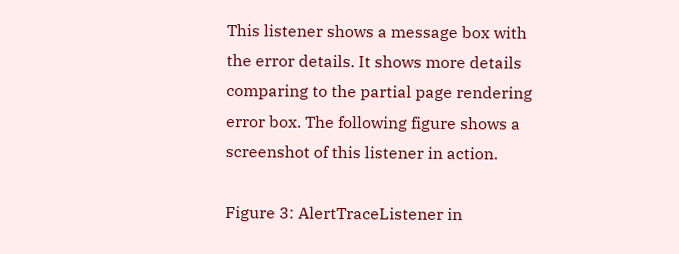This listener shows a message box with the error details. It shows more details comparing to the partial page rendering error box. The following figure shows a screenshot of this listener in action.

Figure 3: AlertTraceListener in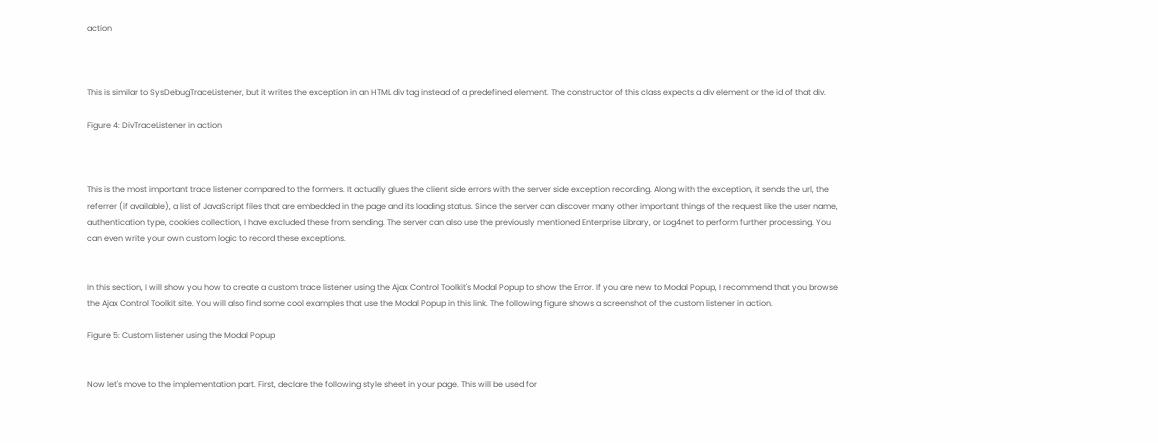action



This is similar to SysDebugTraceListener, but it writes the exception in an HTML div tag instead of a predefined element. The constructor of this class expects a div element or the id of that div.

Figure 4: DivTraceListener in action



This is the most important trace listener compared to the formers. It actually glues the client side errors with the server side exception recording. Along with the exception, it sends the url, the referrer (if available), a list of JavaScript files that are embedded in the page and its loading status. Since the server can discover many other important things of the request like the user name, authentication type, cookies collection, I have excluded these from sending. The server can also use the previously mentioned Enterprise Library, or Log4net to perform further processing. You can even write your own custom logic to record these exceptions.


In this section, I will show you how to create a custom trace listener using the Ajax Control Toolkit's Modal Popup to show the Error. If you are new to Modal Popup, I recommend that you browse the Ajax Control Toolkit site. You will also find some cool examples that use the Modal Popup in this link. The following figure shows a screenshot of the custom listener in action.

Figure 5: Custom listener using the Modal Popup


Now let's move to the implementation part. First, declare the following style sheet in your page. This will be used for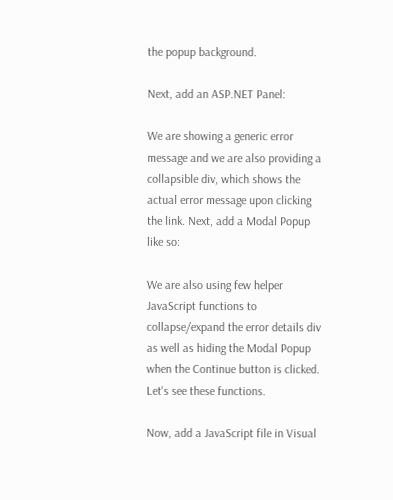the popup background.

Next, add an ASP.NET Panel:

We are showing a generic error message and we are also providing a collapsible div, which shows the actual error message upon clicking the link. Next, add a Modal Popup like so:

We are also using few helper JavaScript functions to collapse/expand the error details div as well as hiding the Modal Popup when the Continue button is clicked. Let's see these functions.

Now, add a JavaScript file in Visual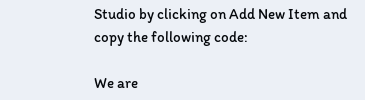Studio by clicking on Add New Item and copy the following code:

We are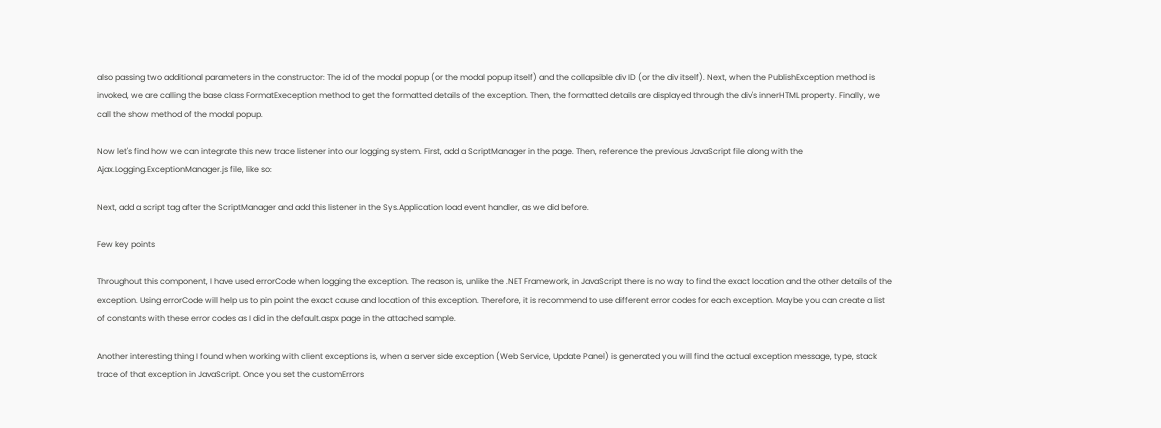also passing two additional parameters in the constructor: The id of the modal popup (or the modal popup itself) and the collapsible div ID (or the div itself). Next, when the PublishException method is invoked, we are calling the base class FormatExeception method to get the formatted details of the exception. Then, the formatted details are displayed through the div's innerHTML property. Finally, we call the show method of the modal popup.

Now let's find how we can integrate this new trace listener into our logging system. First, add a ScriptManager in the page. Then, reference the previous JavaScript file along with the Ajax.Logging.ExceptionManager.js file, like so:

Next, add a script tag after the ScriptManager and add this listener in the Sys.Application load event handler, as we did before.

Few key points

Throughout this component, I have used errorCode when logging the exception. The reason is, unlike the .NET Framework, in JavaScript there is no way to find the exact location and the other details of the exception. Using errorCode will help us to pin point the exact cause and location of this exception. Therefore, it is recommend to use different error codes for each exception. Maybe you can create a list of constants with these error codes as I did in the default.aspx page in the attached sample.

Another interesting thing I found when working with client exceptions is, when a server side exception (Web Service, Update Panel) is generated you will find the actual exception message, type, stack trace of that exception in JavaScript. Once you set the customErrors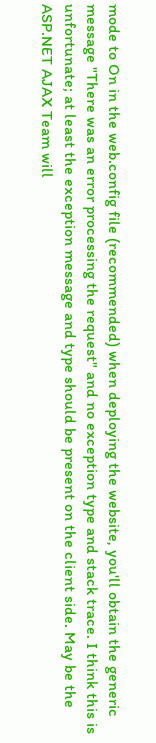mode to On in the web.config file (recommended) when deploying the website, you'll obtain the generic message "There was an error processing the request" and no exception type and stack trace. I think this is unfortunate; at least the exception message and type should be present on the client side. May be the ASP.NET AJAX Team will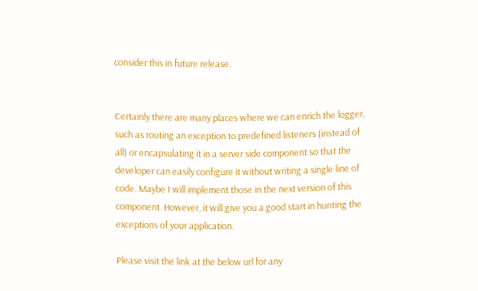consider this in future release.


Certainly there are many places where we can enrich the logger, such as routing an exception to predefined listeners (instead of all) or encapsulating it in a server side component so that the developer can easily configure it without writing a single line of code. Maybe I will implement those in the next version of this component. However, it will give you a good start in hunting the exceptions of your application.

Please visit the link at the below url for any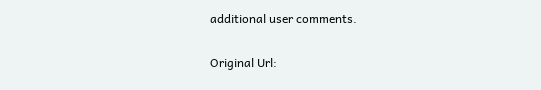additional user comments.

Original Url: